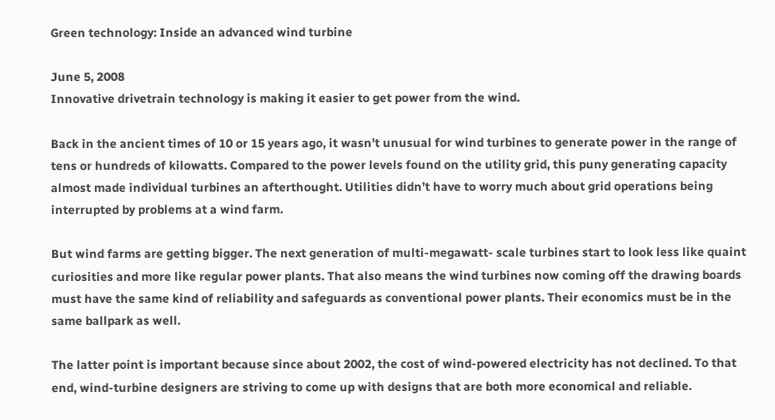Green technology: Inside an advanced wind turbine

June 5, 2008
Innovative drivetrain technology is making it easier to get power from the wind.

Back in the ancient times of 10 or 15 years ago, it wasn’t unusual for wind turbines to generate power in the range of tens or hundreds of kilowatts. Compared to the power levels found on the utility grid, this puny generating capacity almost made individual turbines an afterthought. Utilities didn’t have to worry much about grid operations being interrupted by problems at a wind farm.

But wind farms are getting bigger. The next generation of multi-megawatt- scale turbines start to look less like quaint curiosities and more like regular power plants. That also means the wind turbines now coming off the drawing boards must have the same kind of reliability and safeguards as conventional power plants. Their economics must be in the same ballpark as well.

The latter point is important because since about 2002, the cost of wind-powered electricity has not declined. To that end, wind-turbine designers are striving to come up with designs that are both more economical and reliable.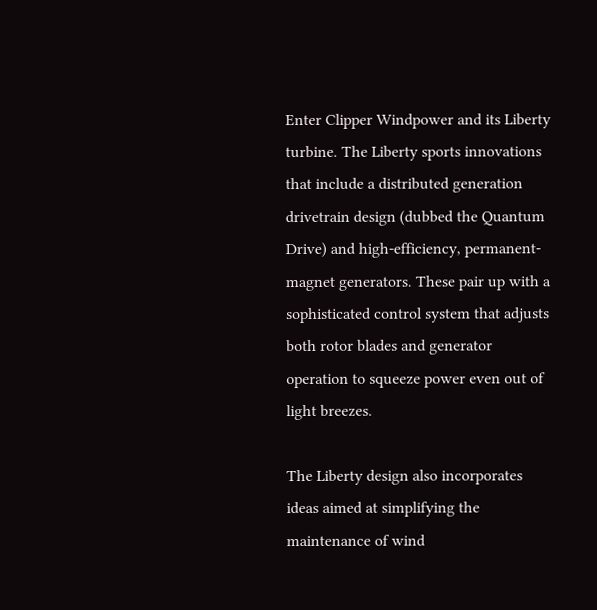Enter Clipper Windpower and its Liberty turbine. The Liberty sports innovations that include a distributed generation drivetrain design (dubbed the Quantum Drive) and high-efficiency, permanent- magnet generators. These pair up with a sophisticated control system that adjusts both rotor blades and generator operation to squeeze power even out of light breezes.

The Liberty design also incorporates ideas aimed at simplifying the maintenance of wind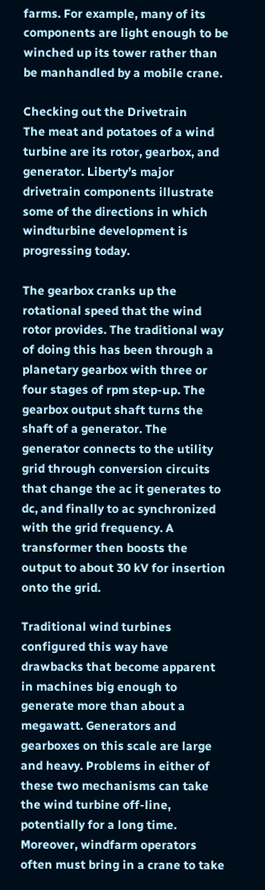farms. For example, many of its components are light enough to be winched up its tower rather than be manhandled by a mobile crane.

Checking out the Drivetrain
The meat and potatoes of a wind turbine are its rotor, gearbox, and generator. Liberty’s major drivetrain components illustrate some of the directions in which windturbine development is progressing today.

The gearbox cranks up the rotational speed that the wind rotor provides. The traditional way of doing this has been through a planetary gearbox with three or four stages of rpm step-up. The gearbox output shaft turns the shaft of a generator. The generator connects to the utility grid through conversion circuits that change the ac it generates to dc, and finally to ac synchronized with the grid frequency. A transformer then boosts the output to about 30 kV for insertion onto the grid.

Traditional wind turbines configured this way have drawbacks that become apparent in machines big enough to generate more than about a megawatt. Generators and gearboxes on this scale are large and heavy. Problems in either of these two mechanisms can take the wind turbine off-line, potentially for a long time. Moreover, windfarm operators often must bring in a crane to take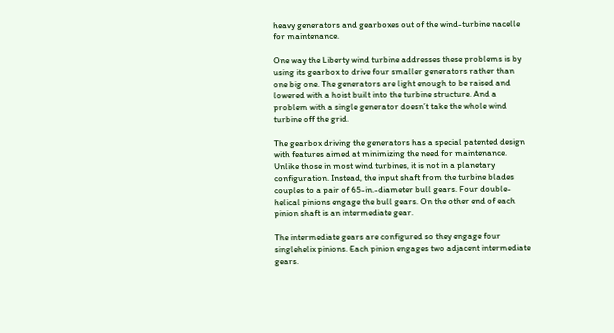heavy generators and gearboxes out of the wind-turbine nacelle for maintenance.

One way the Liberty wind turbine addresses these problems is by using its gearbox to drive four smaller generators rather than one big one. The generators are light enough to be raised and lowered with a hoist built into the turbine structure. And a problem with a single generator doesn’t take the whole wind turbine off the grid.

The gearbox driving the generators has a special patented design with features aimed at minimizing the need for maintenance. Unlike those in most wind turbines, it is not in a planetary configuration. Instead, the input shaft from the turbine blades couples to a pair of 65-in.-diameter bull gears. Four double-helical pinions engage the bull gears. On the other end of each pinion shaft is an intermediate gear.

The intermediate gears are configured so they engage four singlehelix pinions. Each pinion engages two adjacent intermediate gears.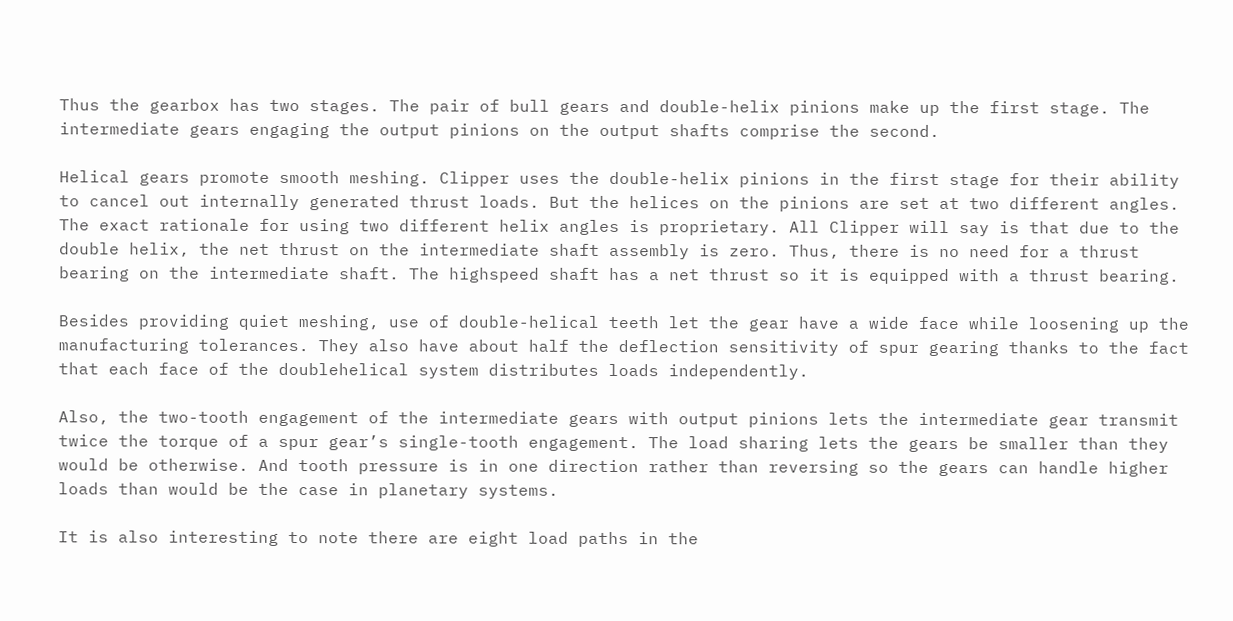Thus the gearbox has two stages. The pair of bull gears and double-helix pinions make up the first stage. The intermediate gears engaging the output pinions on the output shafts comprise the second.

Helical gears promote smooth meshing. Clipper uses the double-helix pinions in the first stage for their ability to cancel out internally generated thrust loads. But the helices on the pinions are set at two different angles. The exact rationale for using two different helix angles is proprietary. All Clipper will say is that due to the double helix, the net thrust on the intermediate shaft assembly is zero. Thus, there is no need for a thrust bearing on the intermediate shaft. The highspeed shaft has a net thrust so it is equipped with a thrust bearing.

Besides providing quiet meshing, use of double-helical teeth let the gear have a wide face while loosening up the manufacturing tolerances. They also have about half the deflection sensitivity of spur gearing thanks to the fact that each face of the doublehelical system distributes loads independently.

Also, the two-tooth engagement of the intermediate gears with output pinions lets the intermediate gear transmit twice the torque of a spur gear’s single-tooth engagement. The load sharing lets the gears be smaller than they would be otherwise. And tooth pressure is in one direction rather than reversing so the gears can handle higher loads than would be the case in planetary systems.

It is also interesting to note there are eight load paths in the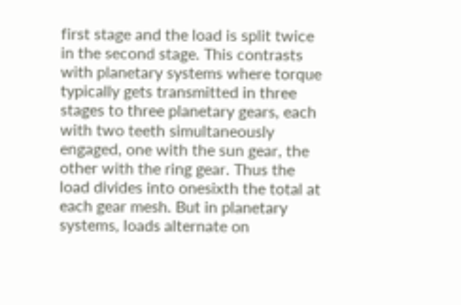first stage and the load is split twice in the second stage. This contrasts with planetary systems where torque typically gets transmitted in three stages to three planetary gears, each with two teeth simultaneously engaged, one with the sun gear, the other with the ring gear. Thus the load divides into onesixth the total at each gear mesh. But in planetary systems, loads alternate on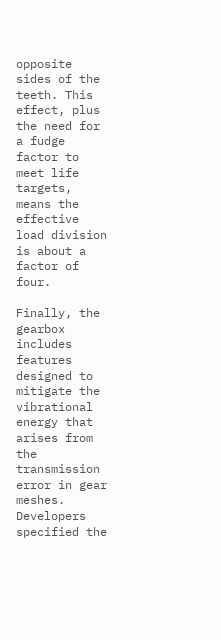opposite sides of the teeth. This effect, plus the need for a fudge factor to meet life targets, means the effective load division is about a factor of four.

Finally, the gearbox includes features designed to mitigate the vibrational energy that arises from the transmission error in gear meshes. Developers specified the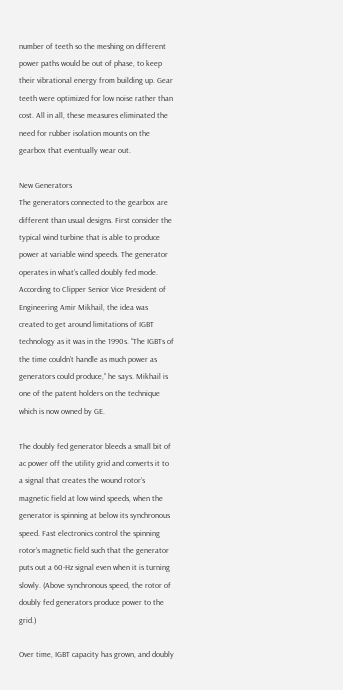number of teeth so the meshing on different power paths would be out of phase, to keep their vibrational energy from building up. Gear teeth were optimized for low noise rather than cost. All in all, these measures eliminated the need for rubber isolation mounts on the gearbox that eventually wear out.

New Generators
The generators connected to the gearbox are different than usual designs. First consider the typical wind turbine that is able to produce power at variable wind speeds. The generator operates in what’s called doubly fed mode. According to Clipper Senior Vice President of Engineering Amir Mikhail, the idea was created to get around limitations of IGBT technology as it was in the 1990s. “The IGBTs of the time couldn’t handle as much power as generators could produce,” he says. Mikhail is one of the patent holders on the technique which is now owned by GE.

The doubly fed generator bleeds a small bit of ac power off the utility grid and converts it to a signal that creates the wound rotor’s magnetic field at low wind speeds, when the generator is spinning at below its synchronous speed. Fast electronics control the spinning rotor’s magnetic field such that the generator puts out a 60-Hz signal even when it is turning slowly. (Above synchronous speed, the rotor of doubly fed generators produce power to the grid.)

Over time, IGBT capacity has grown, and doubly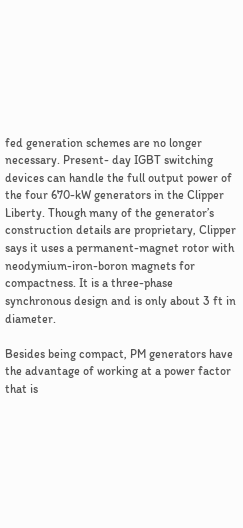fed generation schemes are no longer necessary. Present- day IGBT switching devices can handle the full output power of the four 670-kW generators in the Clipper Liberty. Though many of the generator’s construction details are proprietary, Clipper says it uses a permanent-magnet rotor with neodymium-iron-boron magnets for compactness. It is a three-phase synchronous design and is only about 3 ft in diameter.

Besides being compact, PM generators have the advantage of working at a power factor that is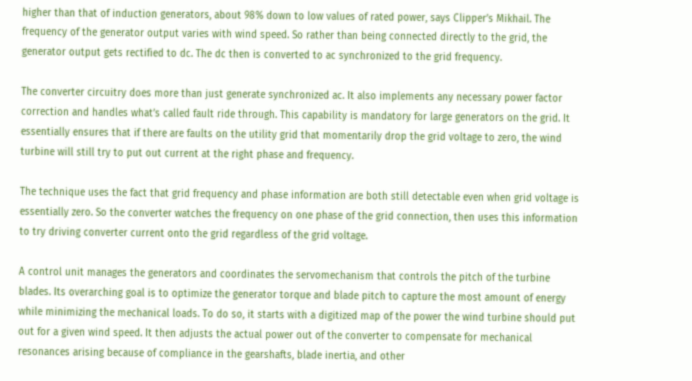higher than that of induction generators, about 98% down to low values of rated power, says Clipper’s Mikhail. The frequency of the generator output varies with wind speed. So rather than being connected directly to the grid, the generator output gets rectified to dc. The dc then is converted to ac synchronized to the grid frequency.

The converter circuitry does more than just generate synchronized ac. It also implements any necessary power factor correction and handles what’s called fault ride through. This capability is mandatory for large generators on the grid. It essentially ensures that if there are faults on the utility grid that momentarily drop the grid voltage to zero, the wind turbine will still try to put out current at the right phase and frequency.

The technique uses the fact that grid frequency and phase information are both still detectable even when grid voltage is essentially zero. So the converter watches the frequency on one phase of the grid connection, then uses this information to try driving converter current onto the grid regardless of the grid voltage.

A control unit manages the generators and coordinates the servomechanism that controls the pitch of the turbine blades. Its overarching goal is to optimize the generator torque and blade pitch to capture the most amount of energy while minimizing the mechanical loads. To do so, it starts with a digitized map of the power the wind turbine should put out for a given wind speed. It then adjusts the actual power out of the converter to compensate for mechanical resonances arising because of compliance in the gearshafts, blade inertia, and other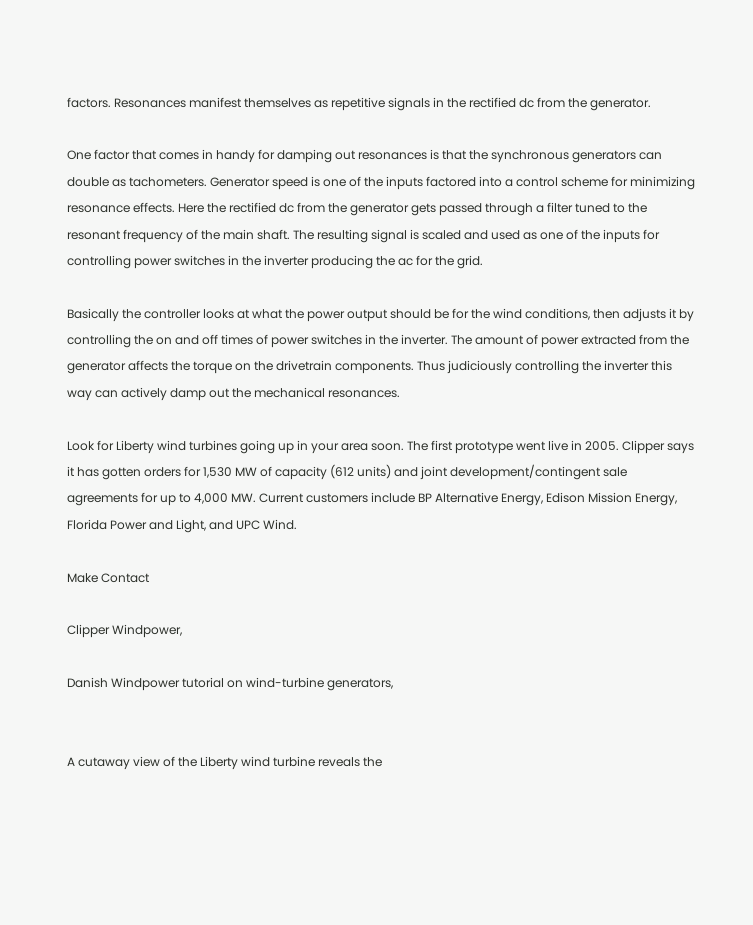factors. Resonances manifest themselves as repetitive signals in the rectified dc from the generator.

One factor that comes in handy for damping out resonances is that the synchronous generators can double as tachometers. Generator speed is one of the inputs factored into a control scheme for minimizing resonance effects. Here the rectified dc from the generator gets passed through a filter tuned to the resonant frequency of the main shaft. The resulting signal is scaled and used as one of the inputs for controlling power switches in the inverter producing the ac for the grid.

Basically the controller looks at what the power output should be for the wind conditions, then adjusts it by controlling the on and off times of power switches in the inverter. The amount of power extracted from the generator affects the torque on the drivetrain components. Thus judiciously controlling the inverter this way can actively damp out the mechanical resonances.

Look for Liberty wind turbines going up in your area soon. The first prototype went live in 2005. Clipper says it has gotten orders for 1,530 MW of capacity (612 units) and joint development/contingent sale agreements for up to 4,000 MW. Current customers include BP Alternative Energy, Edison Mission Energy, Florida Power and Light, and UPC Wind.

Make Contact

Clipper Windpower,

Danish Windpower tutorial on wind-turbine generators,


A cutaway view of the Liberty wind turbine reveals the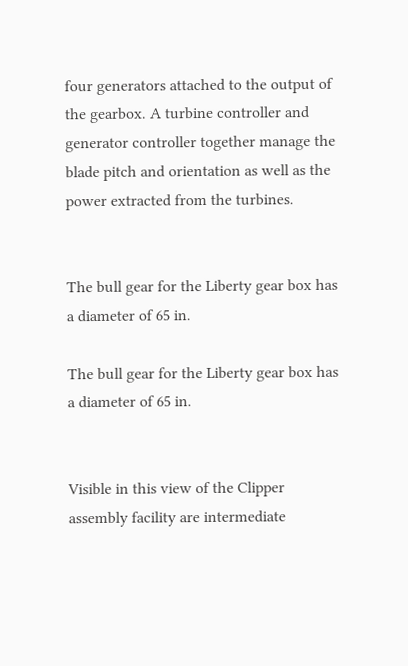four generators attached to the output of the gearbox. A turbine controller and generator controller together manage the blade pitch and orientation as well as the power extracted from the turbines.


The bull gear for the Liberty gear box has a diameter of 65 in.

The bull gear for the Liberty gear box has a diameter of 65 in.


Visible in this view of the Clipper assembly facility are intermediate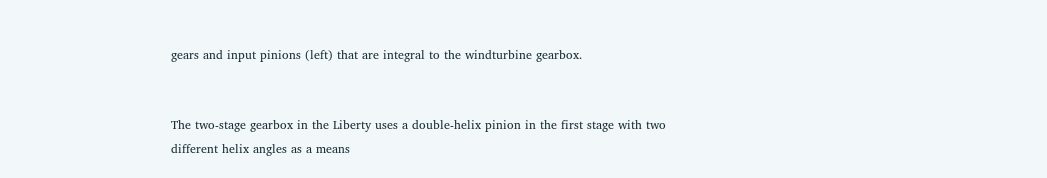gears and input pinions (left) that are integral to the windturbine gearbox.


The two-stage gearbox in the Liberty uses a double-helix pinion in the first stage with two different helix angles as a means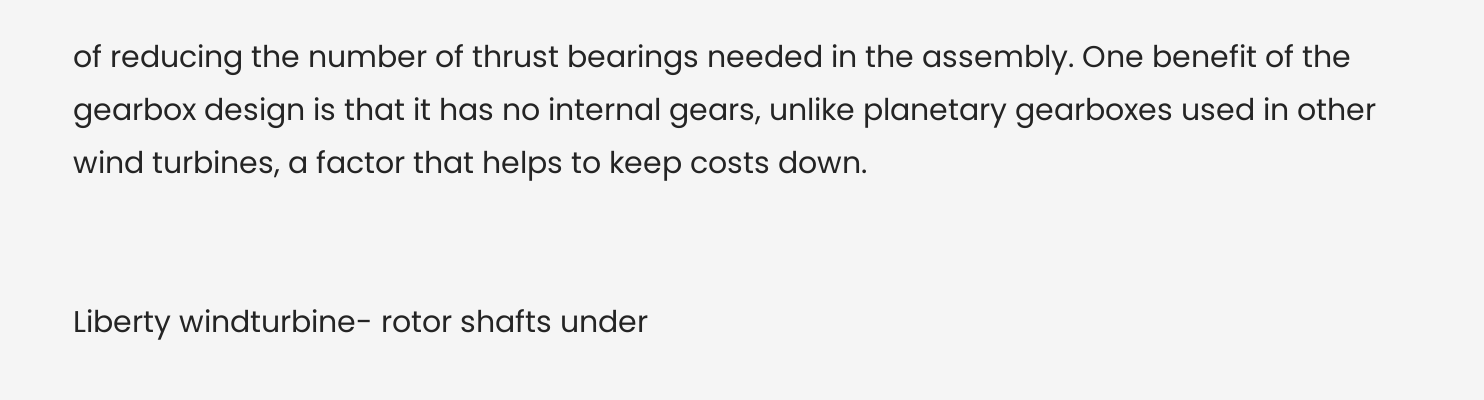of reducing the number of thrust bearings needed in the assembly. One benefit of the gearbox design is that it has no internal gears, unlike planetary gearboxes used in other wind turbines, a factor that helps to keep costs down.


Liberty windturbine- rotor shafts under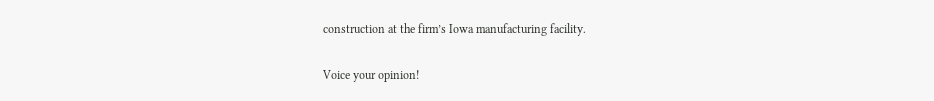construction at the firm’s Iowa manufacturing facility.

Voice your opinion!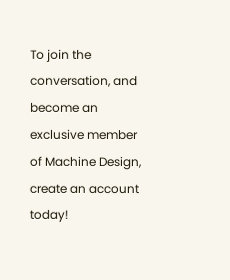To join the conversation, and become an exclusive member of Machine Design, create an account today!